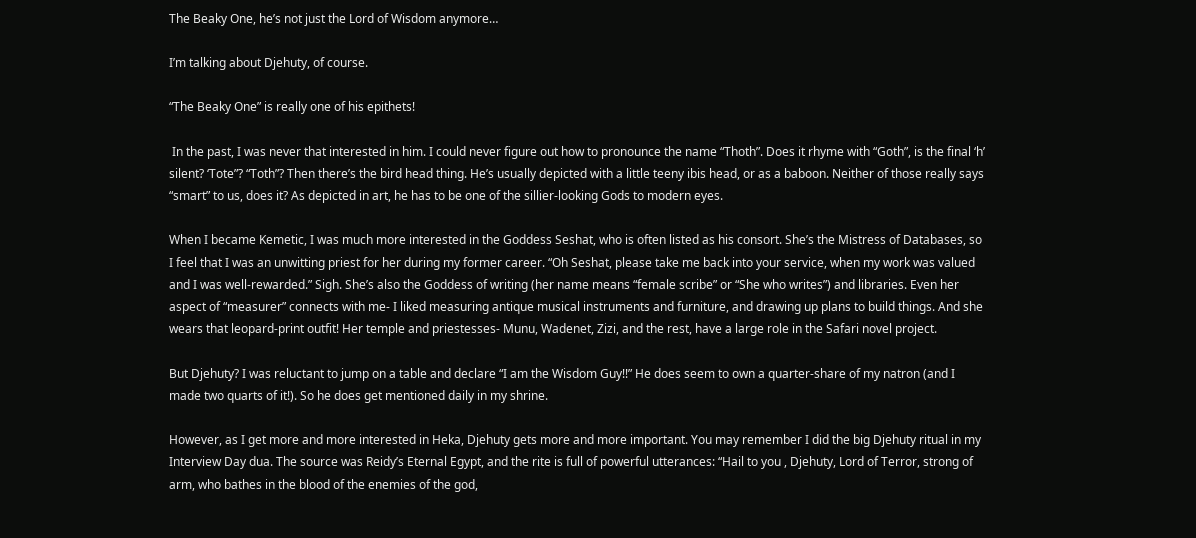The Beaky One, he’s not just the Lord of Wisdom anymore…

I’m talking about Djehuty, of course.

“The Beaky One” is really one of his epithets!

 In the past, I was never that interested in him. I could never figure out how to pronounce the name “Thoth”. Does it rhyme with “Goth”, is the final ‘h’ silent? ‘Tote”? “Toth”? Then there’s the bird head thing. He’s usually depicted with a little teeny ibis head, or as a baboon. Neither of those really says “smart” to us, does it? As depicted in art, he has to be one of the sillier-looking Gods to modern eyes.

When I became Kemetic, I was much more interested in the Goddess Seshat, who is often listed as his consort. She’s the Mistress of Databases, so I feel that I was an unwitting priest for her during my former career. “Oh Seshat, please take me back into your service, when my work was valued and I was well-rewarded.” Sigh. She’s also the Goddess of writing (her name means “female scribe” or “She who writes”) and libraries. Even her aspect of “measurer” connects with me- I liked measuring antique musical instruments and furniture, and drawing up plans to build things. And she wears that leopard-print outfit! Her temple and priestesses- Munu, Wadenet, Zizi, and the rest, have a large role in the Safari novel project.

But Djehuty? I was reluctant to jump on a table and declare “I am the Wisdom Guy!!” He does seem to own a quarter-share of my natron (and I made two quarts of it!). So he does get mentioned daily in my shrine.

However, as I get more and more interested in Heka, Djehuty gets more and more important. You may remember I did the big Djehuty ritual in my Interview Day dua. The source was Reidy’s Eternal Egypt, and the rite is full of powerful utterances: “Hail to you , Djehuty, Lord of Terror, strong of arm, who bathes in the blood of the enemies of the god,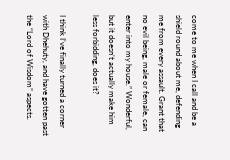come to me when I call and be a shield round about me, defending me from every assault. Grant that no evil being, male or female, can enter into my house.” Wonderful, but it doesn’t actually make him less forbidding, does it?

I think I’ve finally turned a corner with Dhehuty, and have gotten past the “Lord of Wisdom” aspects.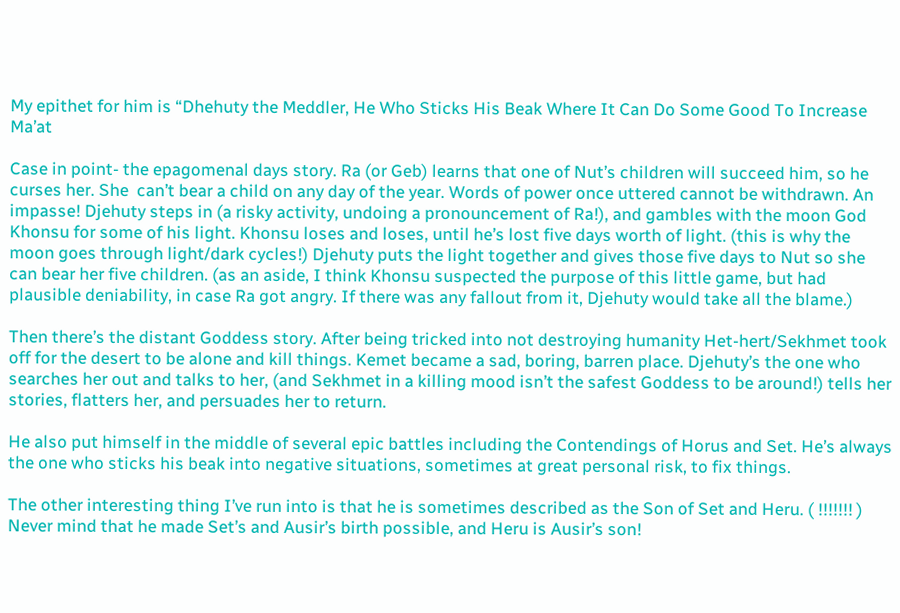My epithet for him is “Dhehuty the Meddler, He Who Sticks His Beak Where It Can Do Some Good To Increase Ma’at

Case in point- the epagomenal days story. Ra (or Geb) learns that one of Nut’s children will succeed him, so he curses her. She  can’t bear a child on any day of the year. Words of power once uttered cannot be withdrawn. An impasse! Djehuty steps in (a risky activity, undoing a pronouncement of Ra!), and gambles with the moon God Khonsu for some of his light. Khonsu loses and loses, until he’s lost five days worth of light. (this is why the moon goes through light/dark cycles!) Djehuty puts the light together and gives those five days to Nut so she can bear her five children. (as an aside, I think Khonsu suspected the purpose of this little game, but had plausible deniability, in case Ra got angry. If there was any fallout from it, Djehuty would take all the blame.)

Then there’s the distant Goddess story. After being tricked into not destroying humanity Het-hert/Sekhmet took off for the desert to be alone and kill things. Kemet became a sad, boring, barren place. Djehuty’s the one who searches her out and talks to her, (and Sekhmet in a killing mood isn’t the safest Goddess to be around!) tells her stories, flatters her, and persuades her to return.

He also put himself in the middle of several epic battles including the Contendings of Horus and Set. He’s always the one who sticks his beak into negative situations, sometimes at great personal risk, to fix things.

The other interesting thing I’ve run into is that he is sometimes described as the Son of Set and Heru. ( !!!!!!! ) Never mind that he made Set’s and Ausir’s birth possible, and Heru is Ausir’s son!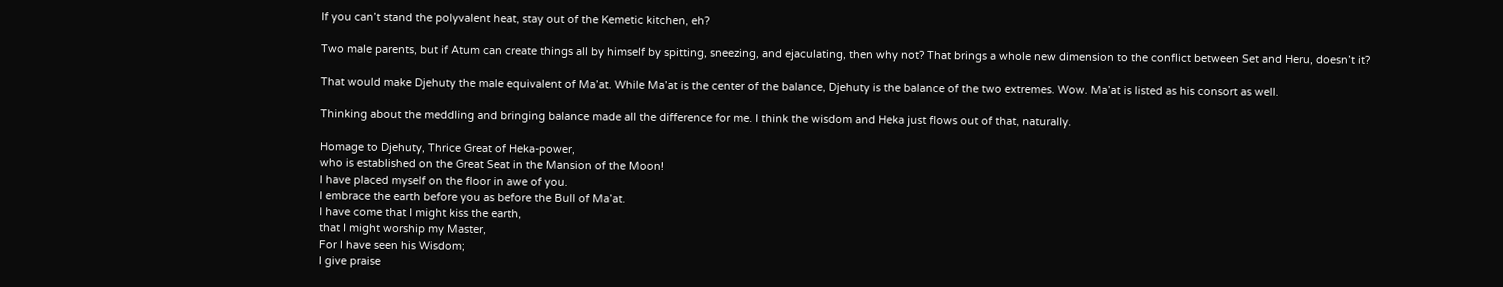If you can’t stand the polyvalent heat, stay out of the Kemetic kitchen, eh?

Two male parents, but if Atum can create things all by himself by spitting, sneezing, and ejaculating, then why not? That brings a whole new dimension to the conflict between Set and Heru, doesn’t it?

That would make Djehuty the male equivalent of Ma’at. While Ma’at is the center of the balance, Djehuty is the balance of the two extremes. Wow. Ma’at is listed as his consort as well.

Thinking about the meddling and bringing balance made all the difference for me. I think the wisdom and Heka just flows out of that, naturally.

Homage to Djehuty, Thrice Great of Heka-power,
who is established on the Great Seat in the Mansion of the Moon!
I have placed myself on the floor in awe of you.
I embrace the earth before you as before the Bull of Ma’at.
I have come that I might kiss the earth,
that I might worship my Master,
For I have seen his Wisdom;
I give praise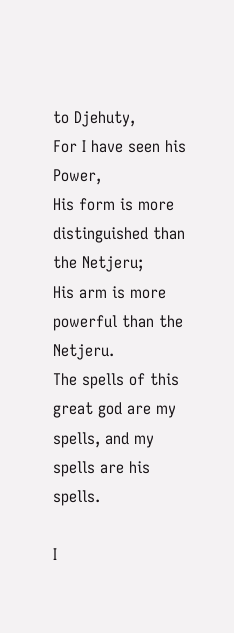to Djehuty,
For I have seen his Power,
His form is more distinguished than the Netjeru;
His arm is more powerful than the Netjeru.
The spells of this great god are my spells, and my spells are his spells.

I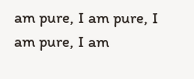am pure, I am pure, I am pure, I am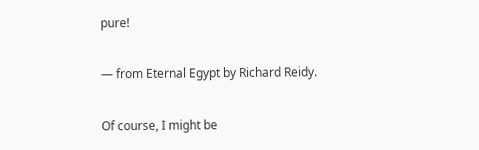pure!

— from Eternal Egypt by Richard Reidy.

Of course, I might be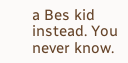a Bes kid instead. You never know.